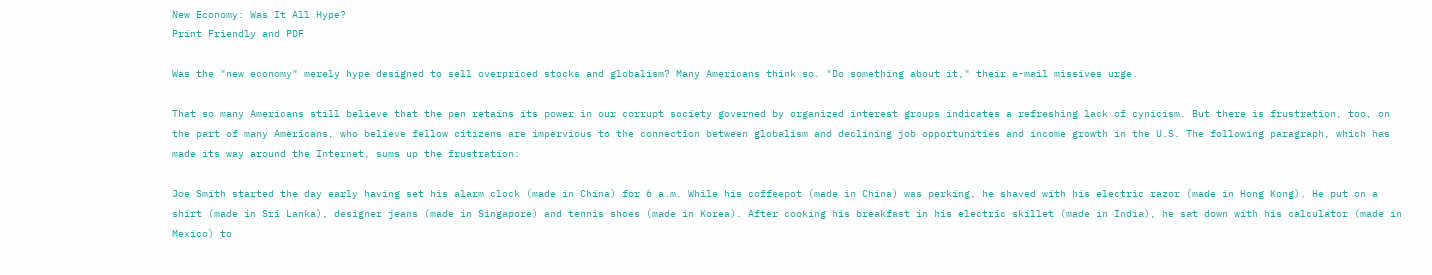New Economy: Was It All Hype?
Print Friendly and PDF

Was the "new economy" merely hype designed to sell overpriced stocks and globalism? Many Americans think so. "Do something about it," their e-mail missives urge.

That so many Americans still believe that the pen retains its power in our corrupt society governed by organized interest groups indicates a refreshing lack of cynicism. But there is frustration, too, on the part of many Americans, who believe fellow citizens are impervious to the connection between globalism and declining job opportunities and income growth in the U.S. The following paragraph, which has made its way around the Internet, sums up the frustration:

Joe Smith started the day early having set his alarm clock (made in China) for 6 a.m. While his coffeepot (made in China) was perking, he shaved with his electric razor (made in Hong Kong). He put on a shirt (made in Sri Lanka), designer jeans (made in Singapore) and tennis shoes (made in Korea). After cooking his breakfast in his electric skillet (made in India), he sat down with his calculator (made in Mexico) to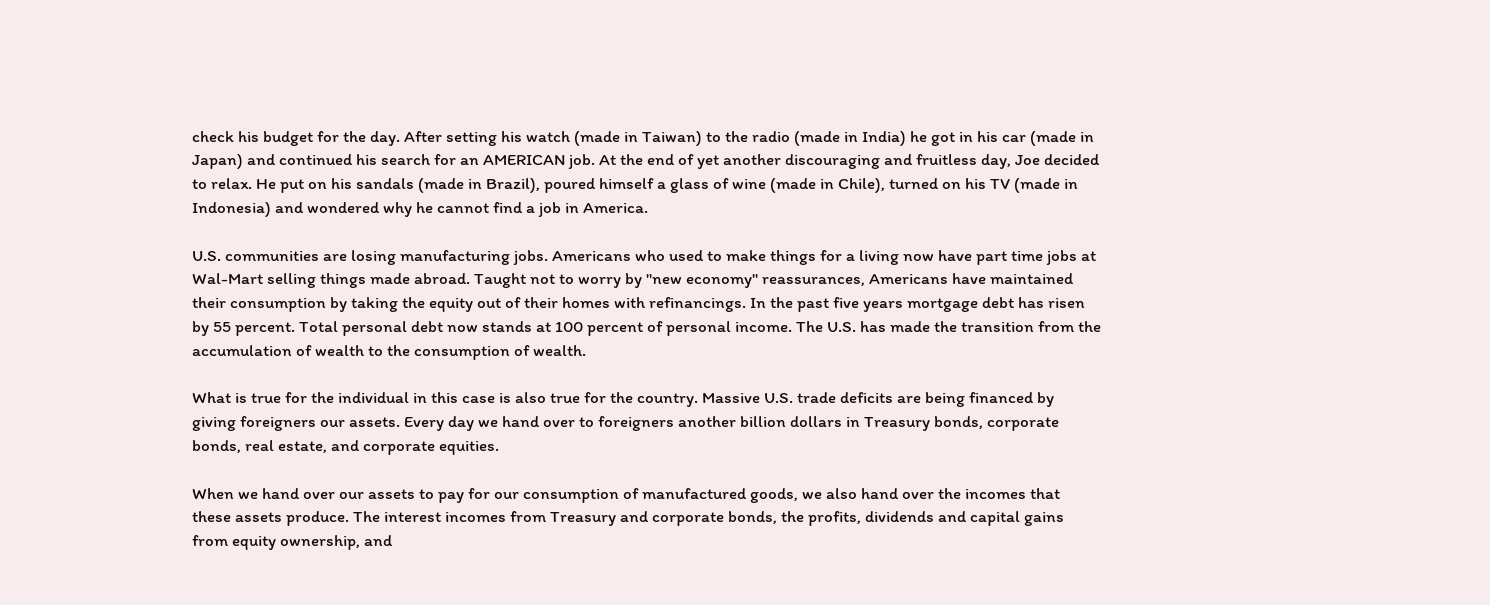check his budget for the day. After setting his watch (made in Taiwan) to the radio (made in India) he got in his car (made in Japan) and continued his search for an AMERICAN job. At the end of yet another discouraging and fruitless day, Joe decided to relax. He put on his sandals (made in Brazil), poured himself a glass of wine (made in Chile), turned on his TV (made in Indonesia) and wondered why he cannot find a job in America.

U.S. communities are losing manufacturing jobs. Americans who used to make things for a living now have part time jobs at Wal-Mart selling things made abroad. Taught not to worry by "new economy" reassurances, Americans have maintained their consumption by taking the equity out of their homes with refinancings. In the past five years mortgage debt has risen by 55 percent. Total personal debt now stands at 100 percent of personal income. The U.S. has made the transition from the accumulation of wealth to the consumption of wealth.

What is true for the individual in this case is also true for the country. Massive U.S. trade deficits are being financed by giving foreigners our assets. Every day we hand over to foreigners another billion dollars in Treasury bonds, corporate bonds, real estate, and corporate equities.

When we hand over our assets to pay for our consumption of manufactured goods, we also hand over the incomes that these assets produce. The interest incomes from Treasury and corporate bonds, the profits, dividends and capital gains from equity ownership, and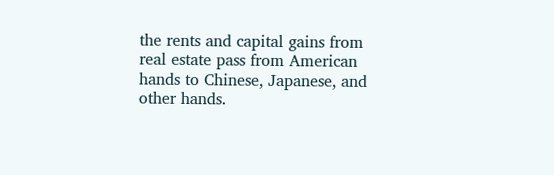the rents and capital gains from real estate pass from American hands to Chinese, Japanese, and other hands.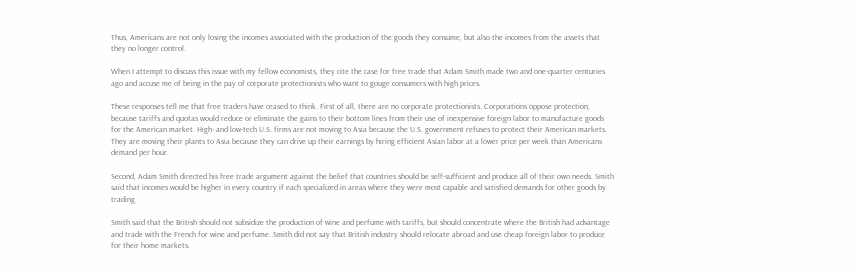Thus, Americans are not only losing the incomes associated with the production of the goods they consume, but also the incomes from the assets that they no longer control.

When I attempt to discuss this issue with my fellow economists, they cite the case for free trade that Adam Smith made two and one-quarter centuries ago and accuse me of being in the pay of corporate protectionists who want to gouge consumers with high prices.

These responses tell me that free traders have ceased to think. First of all, there are no corporate protectionists. Corporations oppose protection, because tariffs and quotas would reduce or eliminate the gains to their bottom lines from their use of inexpensive foreign labor to manufacture goods for the American market. High- and low-tech U.S. firms are not moving to Asia because the U.S. government refuses to protect their American markets. They are moving their plants to Asia because they can drive up their earnings by hiring efficient Asian labor at a lower price per week than Americans demand per hour.

Second, Adam Smith directed his free trade argument against the belief that countries should be self-sufficient and produce all of their own needs. Smith said that incomes would be higher in every country if each specialized in areas where they were most capable and satisfied demands for other goods by trading.

Smith said that the British should not subsidize the production of wine and perfume with tariffs, but should concentrate where the British had advantage and trade with the French for wine and perfume. Smith did not say that British industry should relocate abroad and use cheap foreign labor to produce for their home markets.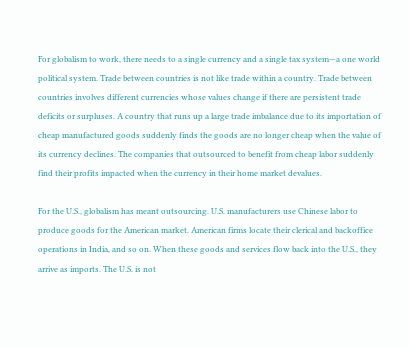For globalism to work, there needs to a single currency and a single tax system—a one world political system. Trade between countries is not like trade within a country. Trade between countries involves different currencies whose values change if there are persistent trade deficits or surpluses. A country that runs up a large trade imbalance due to its importation of cheap manufactured goods suddenly finds the goods are no longer cheap when the value of its currency declines. The companies that outsourced to benefit from cheap labor suddenly find their profits impacted when the currency in their home market devalues.

For the U.S., globalism has meant outsourcing. U.S. manufacturers use Chinese labor to produce goods for the American market. American firms locate their clerical and backoffice operations in India, and so on. When these goods and services flow back into the U.S., they arrive as imports. The U.S. is not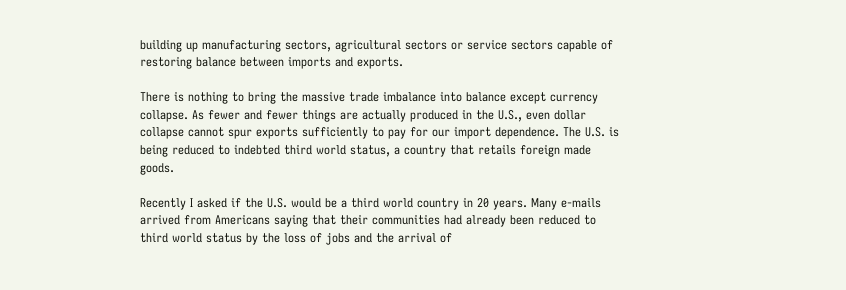building up manufacturing sectors, agricultural sectors or service sectors capable of restoring balance between imports and exports.

There is nothing to bring the massive trade imbalance into balance except currency collapse. As fewer and fewer things are actually produced in the U.S., even dollar collapse cannot spur exports sufficiently to pay for our import dependence. The U.S. is being reduced to indebted third world status, a country that retails foreign made goods.

Recently I asked if the U.S. would be a third world country in 20 years. Many e-mails arrived from Americans saying that their communities had already been reduced to third world status by the loss of jobs and the arrival of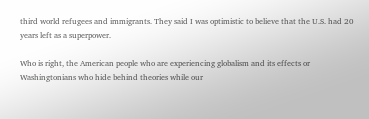third world refugees and immigrants. They said I was optimistic to believe that the U.S. had 20 years left as a superpower.

Who is right, the American people who are experiencing globalism and its effects or Washingtonians who hide behind theories while our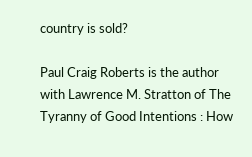country is sold?

Paul Craig Roberts is the author with Lawrence M. Stratton of The Tyranny of Good Intentions : How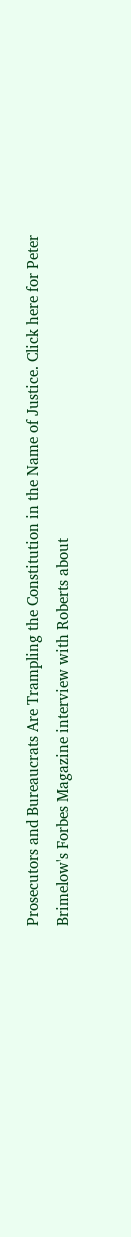Prosecutors and Bureaucrats Are Trampling the Constitution in the Name of Justice. Click here for Peter Brimelow's Forbes Magazine interview with Roberts about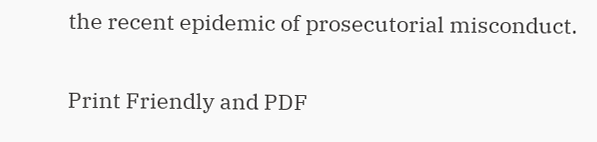the recent epidemic of prosecutorial misconduct.


Print Friendly and PDF